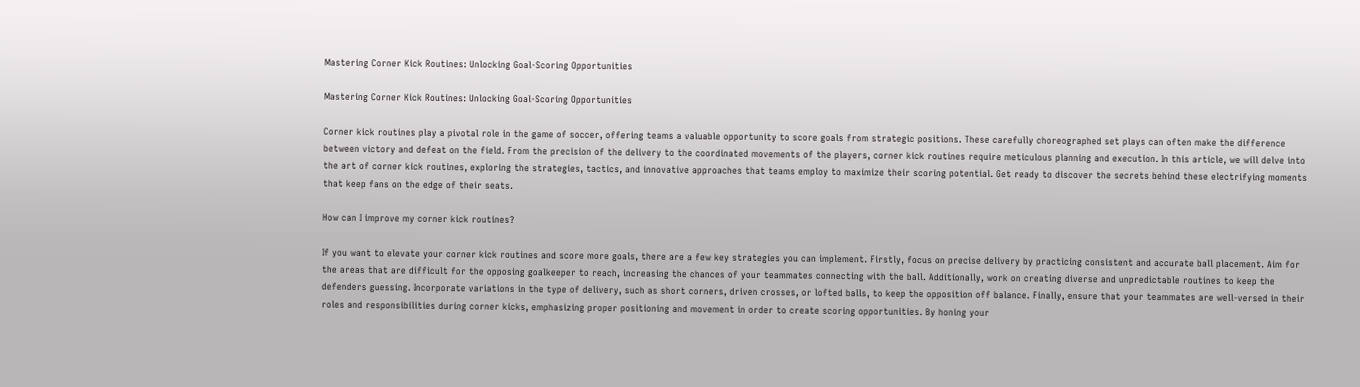Mastering Corner Kick Routines: Unlocking Goal-Scoring Opportunities

Mastering Corner Kick Routines: Unlocking Goal-Scoring Opportunities

Corner kick routines play a pivotal role in the game of soccer, offering teams a valuable opportunity to score goals from strategic positions. These carefully choreographed set plays can often make the difference between victory and defeat on the field. From the precision of the delivery to the coordinated movements of the players, corner kick routines require meticulous planning and execution. In this article, we will delve into the art of corner kick routines, exploring the strategies, tactics, and innovative approaches that teams employ to maximize their scoring potential. Get ready to discover the secrets behind these electrifying moments that keep fans on the edge of their seats.

How can I improve my corner kick routines?

If you want to elevate your corner kick routines and score more goals, there are a few key strategies you can implement. Firstly, focus on precise delivery by practicing consistent and accurate ball placement. Aim for the areas that are difficult for the opposing goalkeeper to reach, increasing the chances of your teammates connecting with the ball. Additionally, work on creating diverse and unpredictable routines to keep the defenders guessing. Incorporate variations in the type of delivery, such as short corners, driven crosses, or lofted balls, to keep the opposition off balance. Finally, ensure that your teammates are well-versed in their roles and responsibilities during corner kicks, emphasizing proper positioning and movement in order to create scoring opportunities. By honing your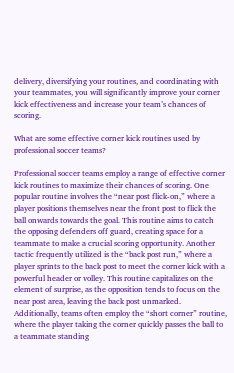delivery, diversifying your routines, and coordinating with your teammates, you will significantly improve your corner kick effectiveness and increase your team’s chances of scoring.

What are some effective corner kick routines used by professional soccer teams?

Professional soccer teams employ a range of effective corner kick routines to maximize their chances of scoring. One popular routine involves the “near post flick-on,” where a player positions themselves near the front post to flick the ball onwards towards the goal. This routine aims to catch the opposing defenders off guard, creating space for a teammate to make a crucial scoring opportunity. Another tactic frequently utilized is the “back post run,” where a player sprints to the back post to meet the corner kick with a powerful header or volley. This routine capitalizes on the element of surprise, as the opposition tends to focus on the near post area, leaving the back post unmarked. Additionally, teams often employ the “short corner” routine, where the player taking the corner quickly passes the ball to a teammate standing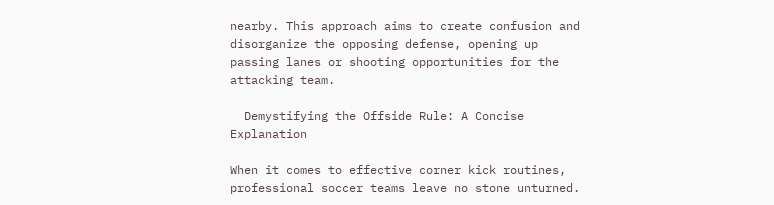nearby. This approach aims to create confusion and disorganize the opposing defense, opening up passing lanes or shooting opportunities for the attacking team.

  Demystifying the Offside Rule: A Concise Explanation

When it comes to effective corner kick routines, professional soccer teams leave no stone unturned.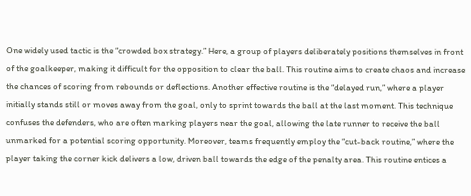One widely used tactic is the “crowded box strategy.” Here, a group of players deliberately positions themselves in front of the goalkeeper, making it difficult for the opposition to clear the ball. This routine aims to create chaos and increase the chances of scoring from rebounds or deflections. Another effective routine is the “delayed run,” where a player initially stands still or moves away from the goal, only to sprint towards the ball at the last moment. This technique confuses the defenders, who are often marking players near the goal, allowing the late runner to receive the ball unmarked for a potential scoring opportunity. Moreover, teams frequently employ the “cut-back routine,” where the player taking the corner kick delivers a low, driven ball towards the edge of the penalty area. This routine entices a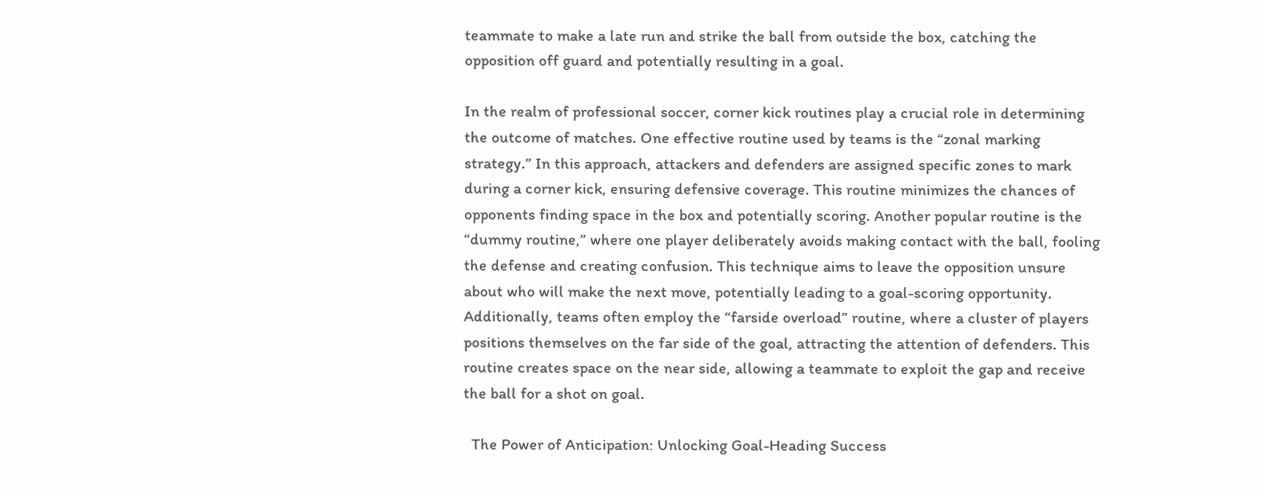teammate to make a late run and strike the ball from outside the box, catching the opposition off guard and potentially resulting in a goal.

In the realm of professional soccer, corner kick routines play a crucial role in determining the outcome of matches. One effective routine used by teams is the “zonal marking strategy.” In this approach, attackers and defenders are assigned specific zones to mark during a corner kick, ensuring defensive coverage. This routine minimizes the chances of opponents finding space in the box and potentially scoring. Another popular routine is the “dummy routine,” where one player deliberately avoids making contact with the ball, fooling the defense and creating confusion. This technique aims to leave the opposition unsure about who will make the next move, potentially leading to a goal-scoring opportunity. Additionally, teams often employ the “farside overload” routine, where a cluster of players positions themselves on the far side of the goal, attracting the attention of defenders. This routine creates space on the near side, allowing a teammate to exploit the gap and receive the ball for a shot on goal.

  The Power of Anticipation: Unlocking Goal-Heading Success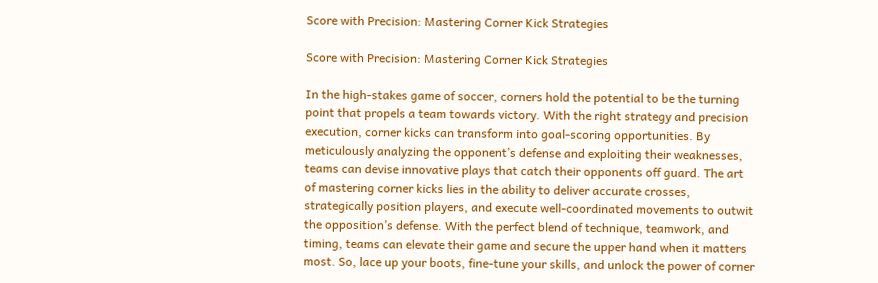Score with Precision: Mastering Corner Kick Strategies

Score with Precision: Mastering Corner Kick Strategies

In the high-stakes game of soccer, corners hold the potential to be the turning point that propels a team towards victory. With the right strategy and precision execution, corner kicks can transform into goal-scoring opportunities. By meticulously analyzing the opponent’s defense and exploiting their weaknesses, teams can devise innovative plays that catch their opponents off guard. The art of mastering corner kicks lies in the ability to deliver accurate crosses, strategically position players, and execute well-coordinated movements to outwit the opposition’s defense. With the perfect blend of technique, teamwork, and timing, teams can elevate their game and secure the upper hand when it matters most. So, lace up your boots, fine-tune your skills, and unlock the power of corner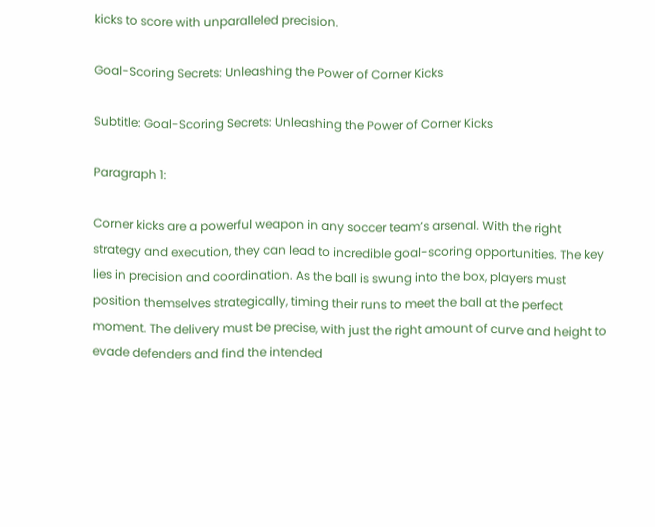kicks to score with unparalleled precision.

Goal-Scoring Secrets: Unleashing the Power of Corner Kicks

Subtitle: Goal-Scoring Secrets: Unleashing the Power of Corner Kicks

Paragraph 1:

Corner kicks are a powerful weapon in any soccer team’s arsenal. With the right strategy and execution, they can lead to incredible goal-scoring opportunities. The key lies in precision and coordination. As the ball is swung into the box, players must position themselves strategically, timing their runs to meet the ball at the perfect moment. The delivery must be precise, with just the right amount of curve and height to evade defenders and find the intended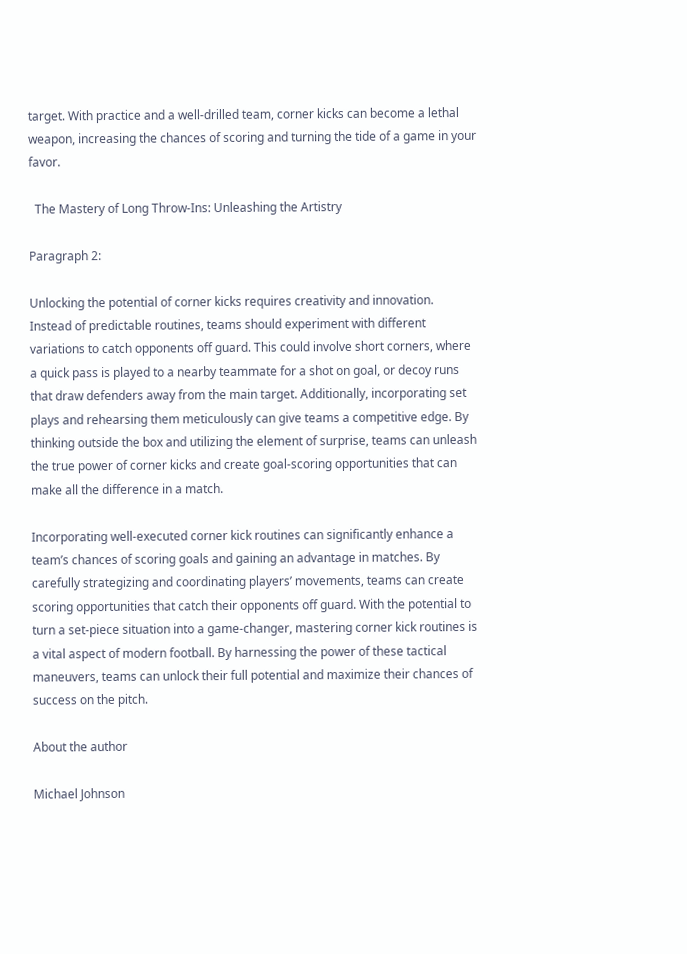target. With practice and a well-drilled team, corner kicks can become a lethal weapon, increasing the chances of scoring and turning the tide of a game in your favor.

  The Mastery of Long Throw-Ins: Unleashing the Artistry

Paragraph 2:

Unlocking the potential of corner kicks requires creativity and innovation. Instead of predictable routines, teams should experiment with different variations to catch opponents off guard. This could involve short corners, where a quick pass is played to a nearby teammate for a shot on goal, or decoy runs that draw defenders away from the main target. Additionally, incorporating set plays and rehearsing them meticulously can give teams a competitive edge. By thinking outside the box and utilizing the element of surprise, teams can unleash the true power of corner kicks and create goal-scoring opportunities that can make all the difference in a match.

Incorporating well-executed corner kick routines can significantly enhance a team’s chances of scoring goals and gaining an advantage in matches. By carefully strategizing and coordinating players’ movements, teams can create scoring opportunities that catch their opponents off guard. With the potential to turn a set-piece situation into a game-changer, mastering corner kick routines is a vital aspect of modern football. By harnessing the power of these tactical maneuvers, teams can unlock their full potential and maximize their chances of success on the pitch.

About the author

Michael Johnson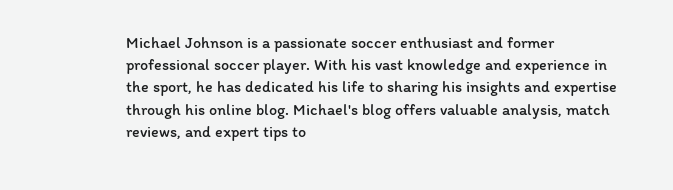Michael Johnson is a passionate soccer enthusiast and former professional soccer player. With his vast knowledge and experience in the sport, he has dedicated his life to sharing his insights and expertise through his online blog. Michael's blog offers valuable analysis, match reviews, and expert tips to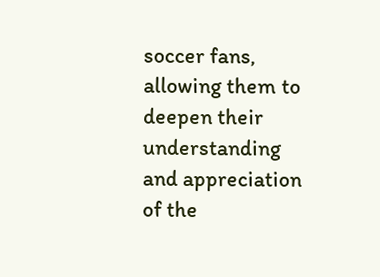soccer fans, allowing them to deepen their understanding and appreciation of the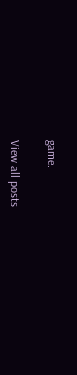game.

View all posts